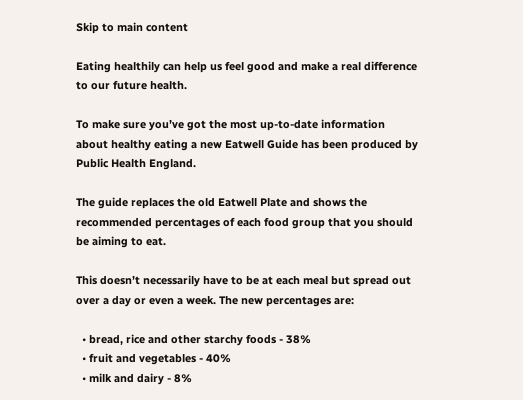Skip to main content

Eating healthily can help us feel good and make a real difference to our future health.

To make sure you’ve got the most up-to-date information about healthy eating a new Eatwell Guide has been produced by Public Health England.

The guide replaces the old Eatwell Plate and shows the recommended percentages of each food group that you should be aiming to eat.

This doesn’t necessarily have to be at each meal but spread out over a day or even a week. The new percentages are:

  • bread, rice and other starchy foods - 38%
  • fruit and vegetables - 40%
  • milk and dairy - 8%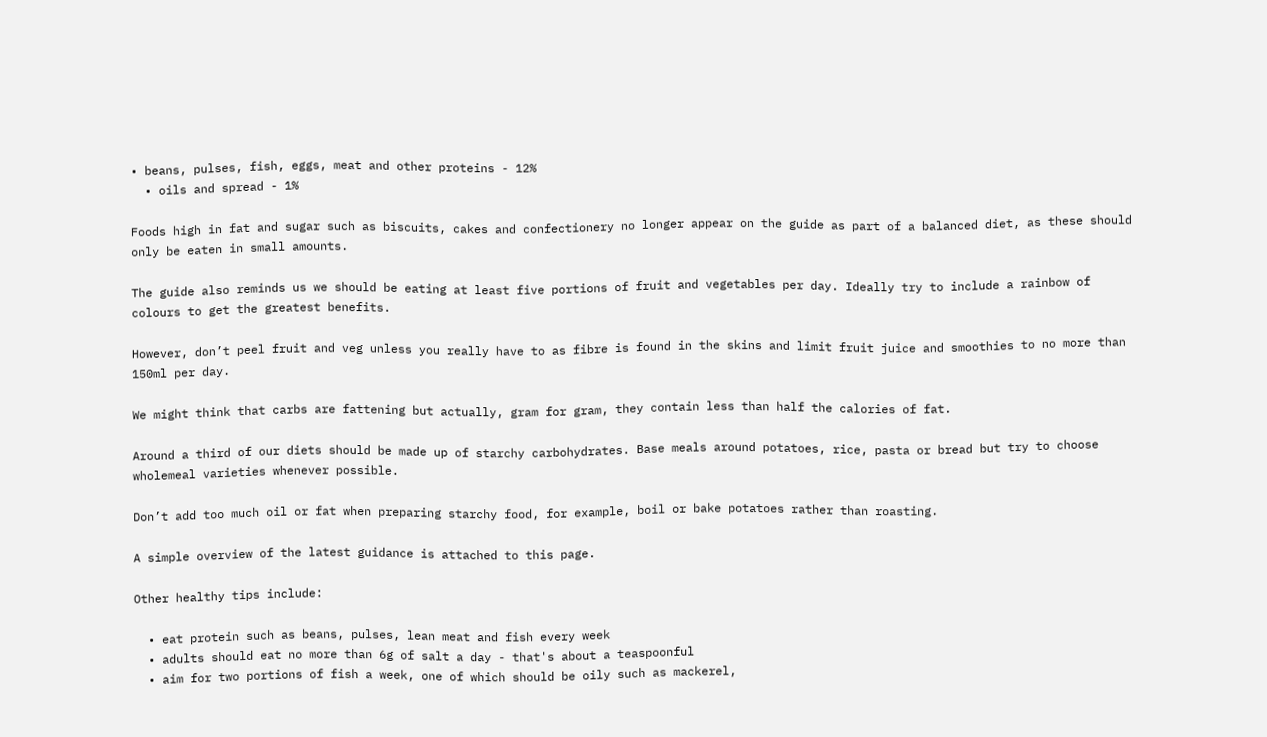• beans, pulses, fish, eggs, meat and other proteins - 12%
  • oils and spread - 1%

Foods high in fat and sugar such as biscuits, cakes and confectionery no longer appear on the guide as part of a balanced diet, as these should only be eaten in small amounts.

The guide also reminds us we should be eating at least five portions of fruit and vegetables per day. Ideally try to include a rainbow of colours to get the greatest benefits.

However, don’t peel fruit and veg unless you really have to as fibre is found in the skins and limit fruit juice and smoothies to no more than 150ml per day.

We might think that carbs are fattening but actually, gram for gram, they contain less than half the calories of fat.

Around a third of our diets should be made up of starchy carbohydrates. Base meals around potatoes, rice, pasta or bread but try to choose wholemeal varieties whenever possible.

Don’t add too much oil or fat when preparing starchy food, for example, boil or bake potatoes rather than roasting.

A simple overview of the latest guidance is attached to this page.

Other healthy tips include:

  • eat protein such as beans, pulses, lean meat and fish every week
  • adults should eat no more than 6g of salt a day - that's about a teaspoonful
  • aim for two portions of fish a week, one of which should be oily such as mackerel,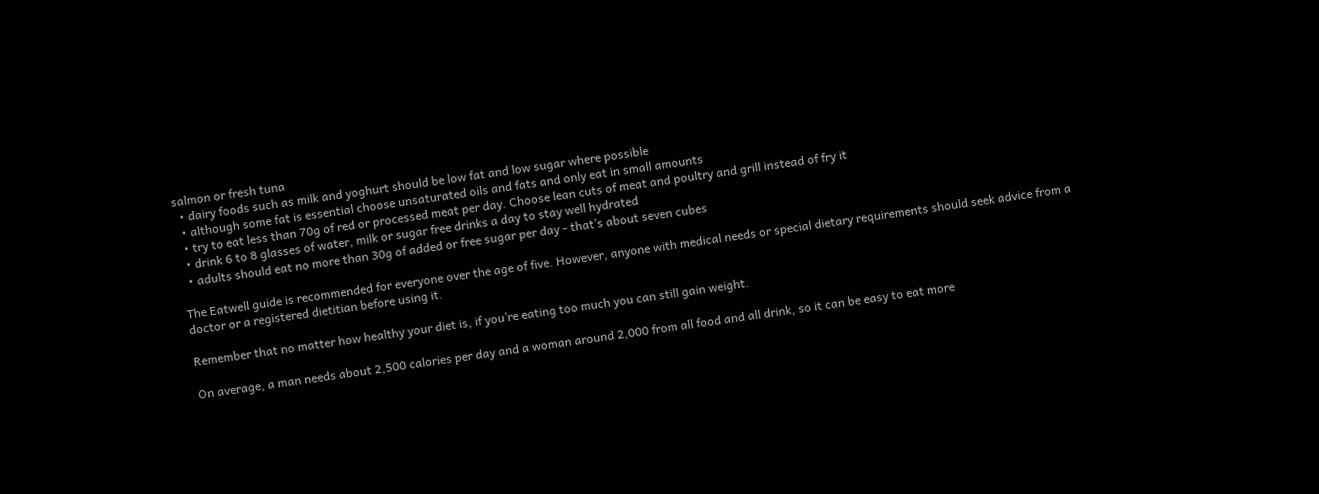salmon or fresh tuna
  • dairy foods such as milk and yoghurt should be low fat and low sugar where possible
  • although some fat is essential choose unsaturated oils and fats and only eat in small amounts
  • try to eat less than 70g of red or processed meat per day. Choose lean cuts of meat and poultry and grill instead of fry it
  • drink 6 to 8 glasses of water, milk or sugar free drinks a day to stay well hydrated
  • adults should eat no more than 30g of added or free sugar per day - that’s about seven cubes

The Eatwell guide is recommended for everyone over the age of five. However, anyone with medical needs or special dietary requirements should seek advice from a doctor or a registered dietitian before using it.

Remember that no matter how healthy your diet is, if you’re eating too much you can still gain weight.

On average, a man needs about 2,500 calories per day and a woman around 2,000 from all food and all drink, so it can be easy to eat more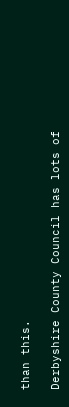than this.

Derbyshire County Council has lots of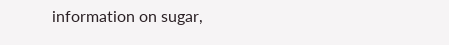information on sugar,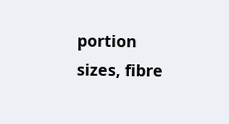portion sizes, fibre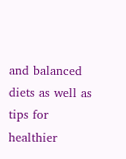and balanced diets as well as tips for healthier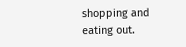shopping and eating out.